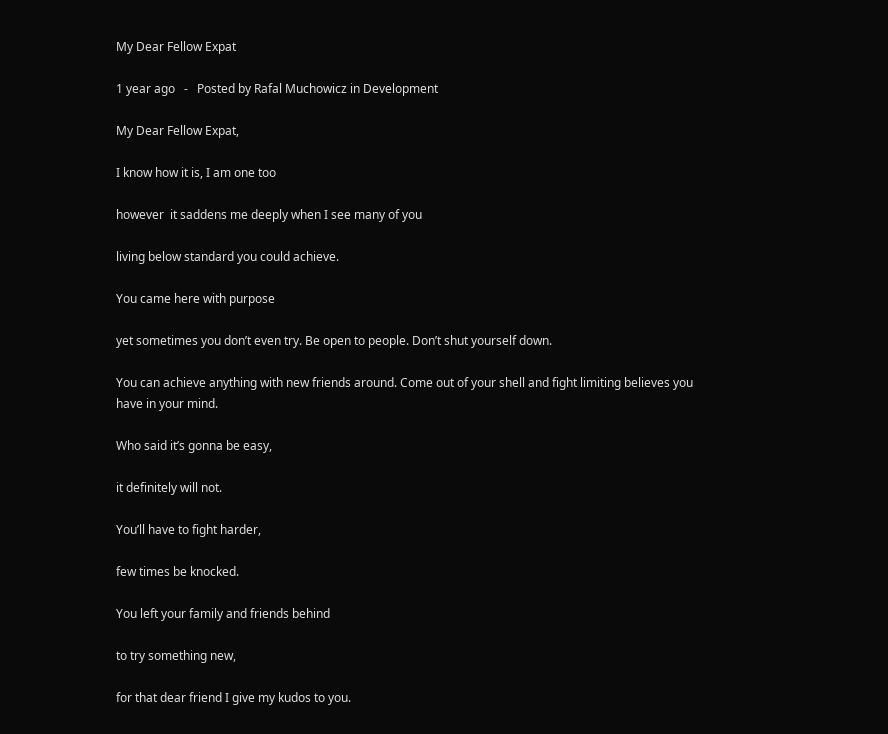My Dear Fellow Expat

1 year ago   -   Posted by Rafal Muchowicz in Development

My Dear Fellow Expat,

I know how it is, I am one too

however  it saddens me deeply when I see many of you

living below standard you could achieve.

You came here with purpose

yet sometimes you don’t even try. Be open to people. Don’t shut yourself down.

You can achieve anything with new friends around. Come out of your shell and fight limiting believes you have in your mind.

Who said it’s gonna be easy,

it definitely will not.

You’ll have to fight harder,

few times be knocked.

You left your family and friends behind

to try something new,

for that dear friend I give my kudos to you.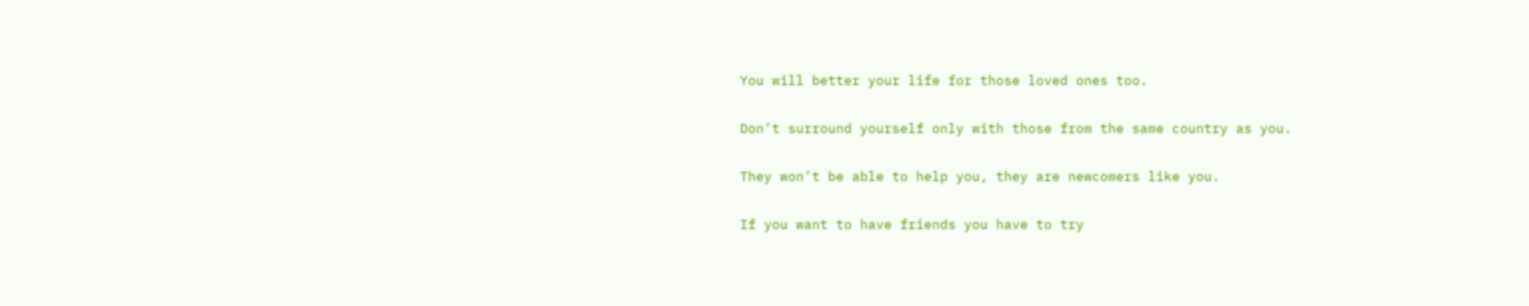You will better your life for those loved ones too.

Don’t surround yourself only with those from the same country as you.

They won’t be able to help you, they are newcomers like you.

If you want to have friends you have to try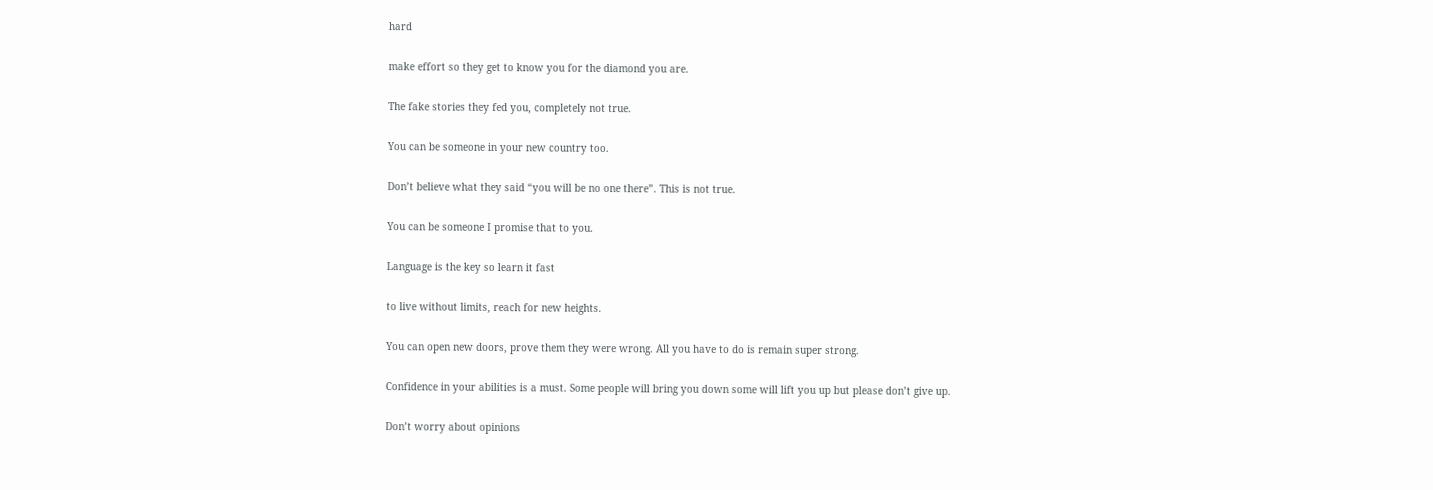hard

make effort so they get to know you for the diamond you are.

The fake stories they fed you, completely not true.

You can be someone in your new country too.

Don’t believe what they said “you will be no one there”. This is not true.

You can be someone I promise that to you.

Language is the key so learn it fast

to live without limits, reach for new heights.

You can open new doors, prove them they were wrong. All you have to do is remain super strong.

Confidence in your abilities is a must. Some people will bring you down some will lift you up but please don’t give up.

Don’t worry about opinions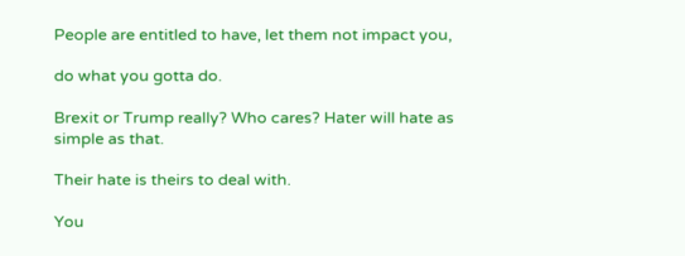People are entitled to have, let them not impact you,

do what you gotta do.

Brexit or Trump really? Who cares? Hater will hate as simple as that.

Their hate is theirs to deal with.

You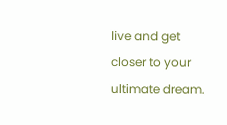live and get closer to your ultimate dream.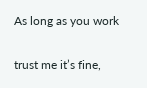As long as you work

trust me it’s fine,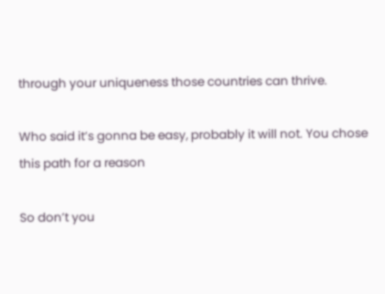through your uniqueness those countries can thrive.

Who said it’s gonna be easy, probably it will not. You chose this path for a reason

So don’t you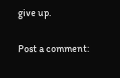give up.

Post a comment: